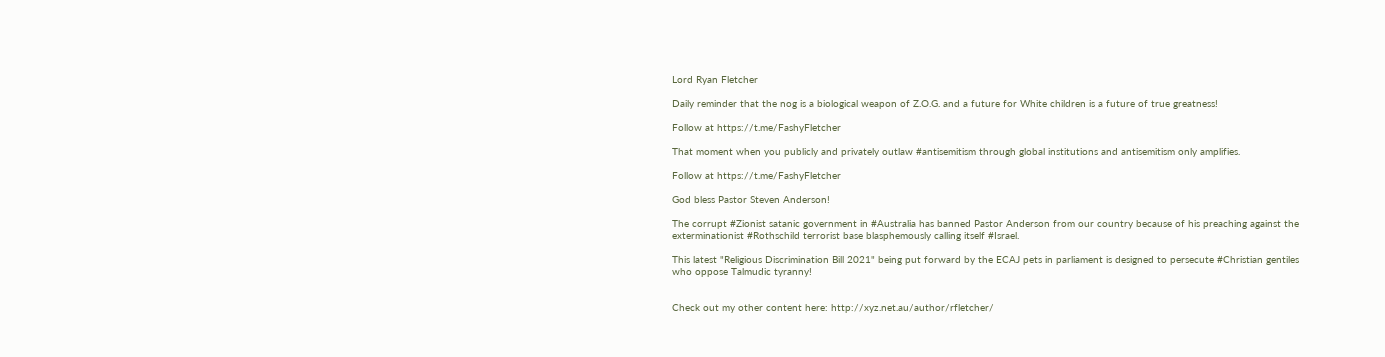Lord Ryan Fletcher

Daily reminder that the nog is a biological weapon of Z.O.G. and a future for White children is a future of true greatness!

Follow at https://t.me/FashyFletcher

That moment when you publicly and privately outlaw #antisemitism through global institutions and antisemitism only amplifies.

Follow at https://t.me/FashyFletcher

God bless Pastor Steven Anderson!

The corrupt #Zionist satanic government in #Australia has banned Pastor Anderson from our country because of his preaching against the exterminationist #Rothschild terrorist base blasphemously calling itself #Israel.

This latest "Religious Discrimination Bill 2021" being put forward by the ECAJ pets in parliament is designed to persecute #Christian gentiles who oppose Talmudic tyranny!


Check out my other content here: http://xyz.net.au/author/rfletcher/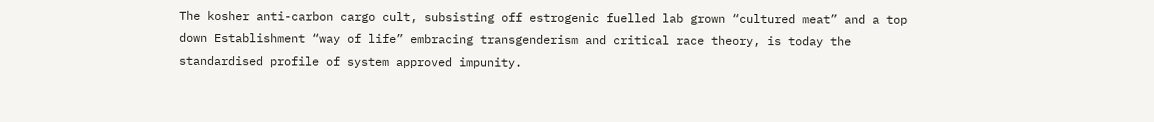The kosher anti-carbon cargo cult, subsisting off estrogenic fuelled lab grown “cultured meat” and a top down Establishment “way of life” embracing transgenderism and critical race theory, is today the standardised profile of system approved impunity.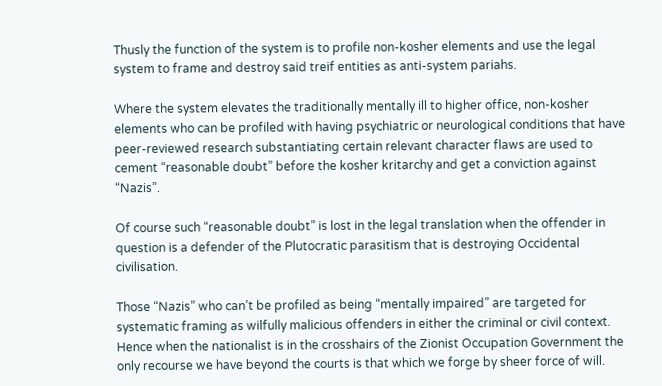Thusly the function of the system is to profile non-kosher elements and use the legal system to frame and destroy said treif entities as anti-system pariahs.

Where the system elevates the traditionally mentally ill to higher office, non-kosher elements who can be profiled with having psychiatric or neurological conditions that have peer-reviewed research substantiating certain relevant character flaws are used to cement “reasonable doubt” before the kosher kritarchy and get a conviction against “Nazis”.

Of course such “reasonable doubt” is lost in the legal translation when the offender in question is a defender of the Plutocratic parasitism that is destroying Occidental civilisation.

Those “Nazis” who can’t be profiled as being “mentally impaired” are targeted for systematic framing as wilfully malicious offenders in either the criminal or civil context. Hence when the nationalist is in the crosshairs of the Zionist Occupation Government the only recourse we have beyond the courts is that which we forge by sheer force of will.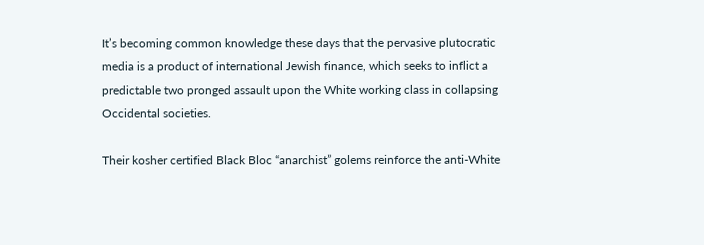It’s becoming common knowledge these days that the pervasive plutocratic media is a product of international Jewish finance, which seeks to inflict a predictable two pronged assault upon the White working class in collapsing Occidental societies.

Their kosher certified Black Bloc “anarchist” golems reinforce the anti-White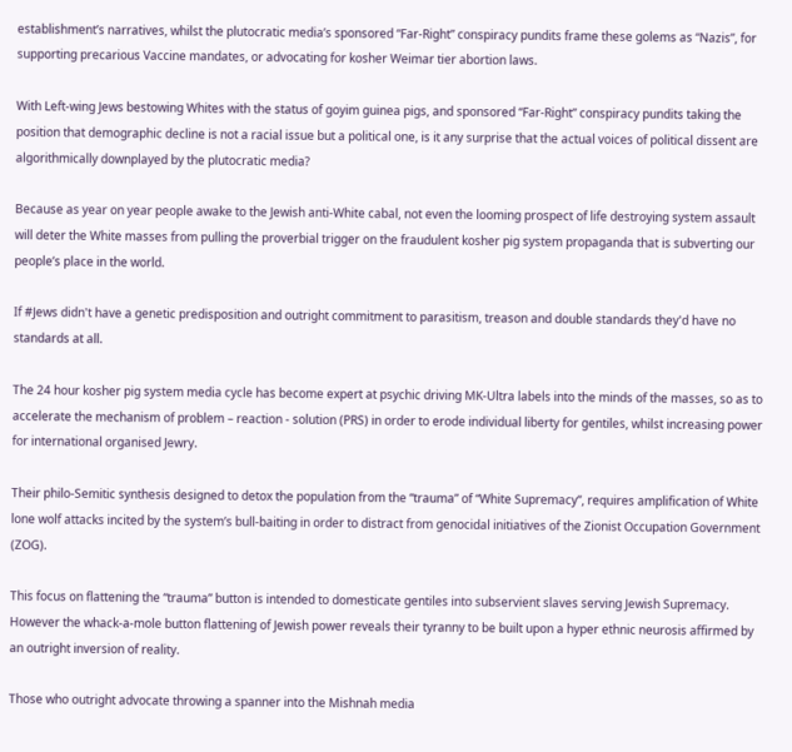establishment’s narratives, whilst the plutocratic media’s sponsored “Far-Right” conspiracy pundits frame these golems as “Nazis”, for supporting precarious Vaccine mandates, or advocating for kosher Weimar tier abortion laws.

With Left-wing Jews bestowing Whites with the status of goyim guinea pigs, and sponsored “Far-Right” conspiracy pundits taking the position that demographic decline is not a racial issue but a political one, is it any surprise that the actual voices of political dissent are algorithmically downplayed by the plutocratic media?

Because as year on year people awake to the Jewish anti-White cabal, not even the looming prospect of life destroying system assault will deter the White masses from pulling the proverbial trigger on the fraudulent kosher pig system propaganda that is subverting our people’s place in the world.

If #Jews didn't have a genetic predisposition and outright commitment to parasitism, treason and double standards they'd have no standards at all.

The 24 hour kosher pig system media cycle has become expert at psychic driving MK-Ultra labels into the minds of the masses, so as to accelerate the mechanism of problem – reaction - solution (PRS) in order to erode individual liberty for gentiles, whilst increasing power for international organised Jewry.

Their philo-Semitic synthesis designed to detox the population from the “trauma” of “White Supremacy”, requires amplification of White lone wolf attacks incited by the system’s bull-baiting in order to distract from genocidal initiatives of the Zionist Occupation Government (ZOG).

This focus on flattening the “trauma” button is intended to domesticate gentiles into subservient slaves serving Jewish Supremacy. However the whack-a-mole button flattening of Jewish power reveals their tyranny to be built upon a hyper ethnic neurosis affirmed by an outright inversion of reality.

Those who outright advocate throwing a spanner into the Mishnah media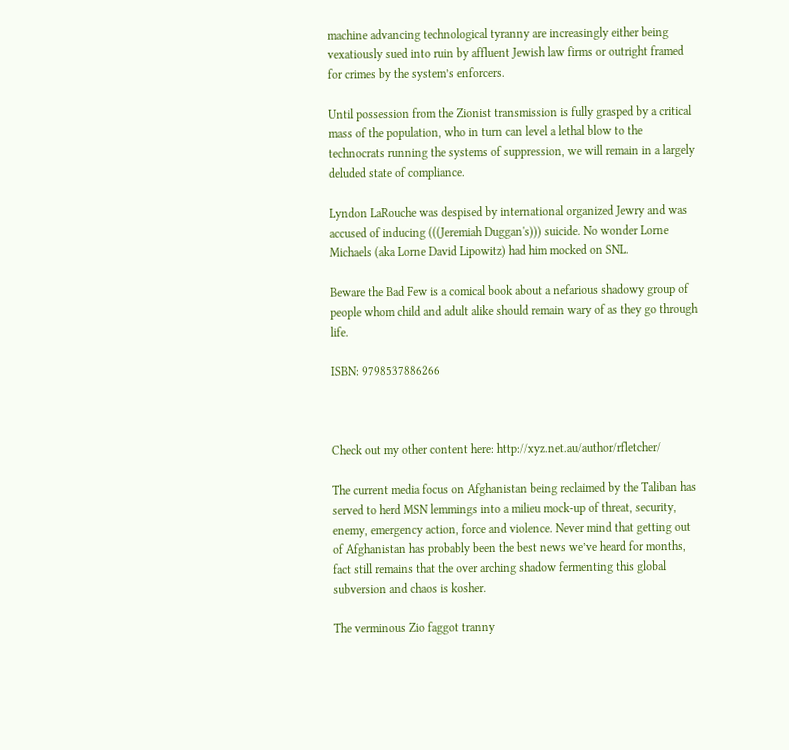machine advancing technological tyranny are increasingly either being vexatiously sued into ruin by affluent Jewish law firms or outright framed for crimes by the system’s enforcers.

Until possession from the Zionist transmission is fully grasped by a critical mass of the population, who in turn can level a lethal blow to the technocrats running the systems of suppression, we will remain in a largely deluded state of compliance.

Lyndon LaRouche was despised by international organized Jewry and was accused of inducing (((Jeremiah Duggan's))) suicide. No wonder Lorne Michaels (aka Lorne David Lipowitz) had him mocked on SNL.

Beware the Bad Few is a comical book about a nefarious shadowy group of people whom child and adult alike should remain wary of as they go through life.

ISBN: 9798537886266



Check out my other content here: http://xyz.net.au/author/rfletcher/

The current media focus on Afghanistan being reclaimed by the Taliban has served to herd MSN lemmings into a milieu mock-up of threat, security, enemy, emergency action, force and violence. Never mind that getting out of Afghanistan has probably been the best news we’ve heard for months, fact still remains that the over arching shadow fermenting this global subversion and chaos is kosher.

The verminous Zio faggot tranny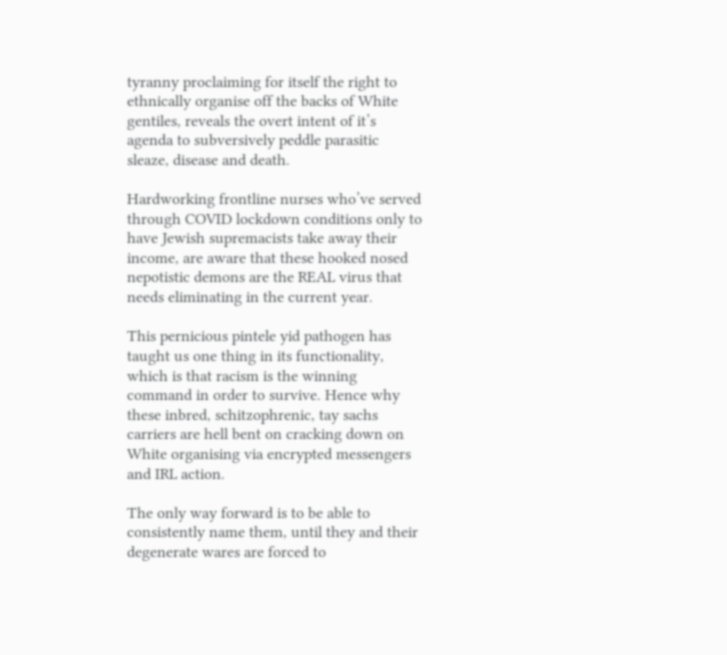tyranny proclaiming for itself the right to ethnically organise off the backs of White gentiles, reveals the overt intent of it’s agenda to subversively peddle parasitic sleaze, disease and death.

Hardworking frontline nurses who’ve served through COVID lockdown conditions only to have Jewish supremacists take away their income, are aware that these hooked nosed nepotistic demons are the REAL virus that needs eliminating in the current year.

This pernicious pintele yid pathogen has taught us one thing in its functionality, which is that racism is the winning command in order to survive. Hence why these inbred, schitzophrenic, tay sachs carriers are hell bent on cracking down on White organising via encrypted messengers and IRL action.

The only way forward is to be able to consistently name them, until they and their degenerate wares are forced to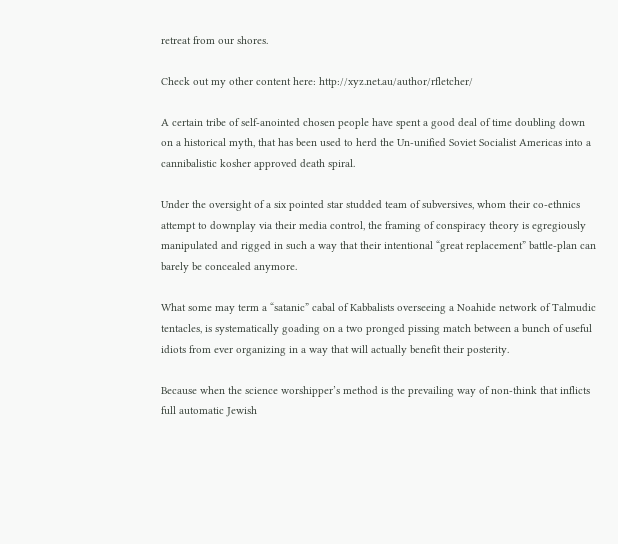retreat from our shores.

Check out my other content here: http://xyz.net.au/author/rfletcher/

A certain tribe of self-anointed chosen people have spent a good deal of time doubling down on a historical myth, that has been used to herd the Un-unified Soviet Socialist Americas into a cannibalistic kosher approved death spiral.

Under the oversight of a six pointed star studded team of subversives, whom their co-ethnics attempt to downplay via their media control, the framing of conspiracy theory is egregiously manipulated and rigged in such a way that their intentional “great replacement” battle-plan can barely be concealed anymore.

What some may term a “satanic” cabal of Kabbalists overseeing a Noahide network of Talmudic tentacles, is systematically goading on a two pronged pissing match between a bunch of useful idiots from ever organizing in a way that will actually benefit their posterity.

Because when the science worshipper’s method is the prevailing way of non-think that inflicts full automatic Jewish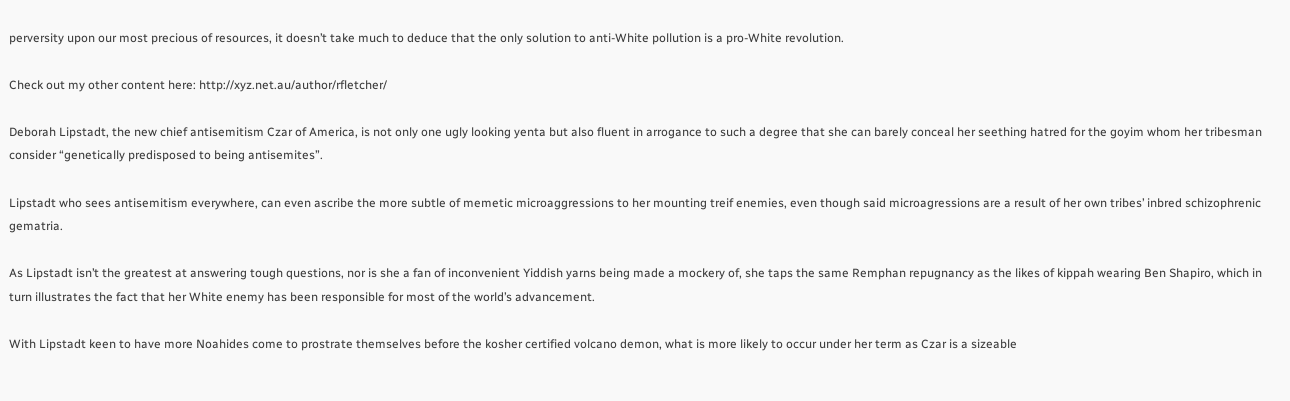perversity upon our most precious of resources, it doesn’t take much to deduce that the only solution to anti-White pollution is a pro-White revolution.

Check out my other content here: http://xyz.net.au/author/rfletcher/

Deborah Lipstadt, the new chief antisemitism Czar of America, is not only one ugly looking yenta but also fluent in arrogance to such a degree that she can barely conceal her seething hatred for the goyim whom her tribesman consider “genetically predisposed to being antisemites”.

Lipstadt who sees antisemitism everywhere, can even ascribe the more subtle of memetic microaggressions to her mounting treif enemies, even though said microagressions are a result of her own tribes’ inbred schizophrenic gematria.

As Lipstadt isn’t the greatest at answering tough questions, nor is she a fan of inconvenient Yiddish yarns being made a mockery of, she taps the same Remphan repugnancy as the likes of kippah wearing Ben Shapiro, which in turn illustrates the fact that her White enemy has been responsible for most of the world’s advancement.

With Lipstadt keen to have more Noahides come to prostrate themselves before the kosher certified volcano demon, what is more likely to occur under her term as Czar is a sizeable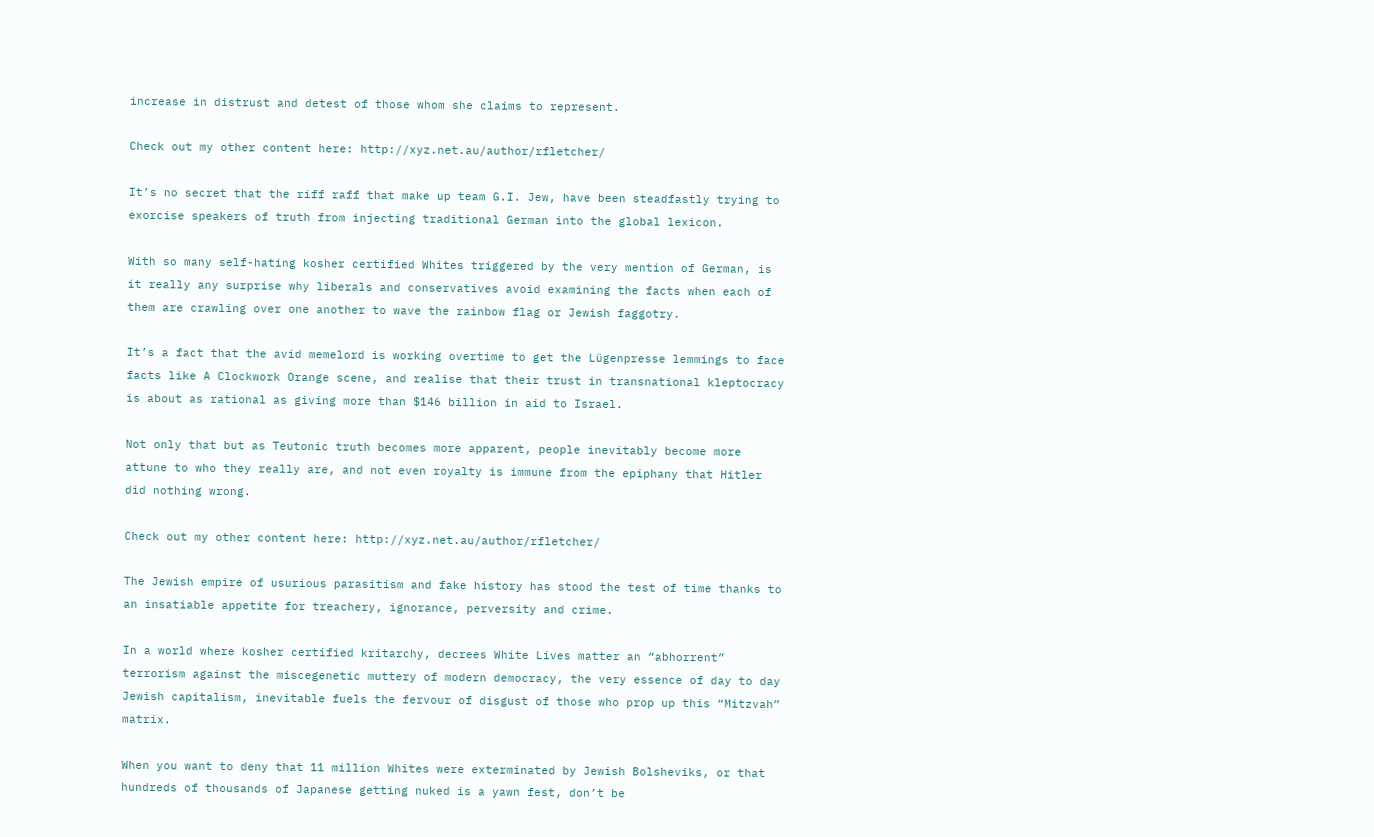increase in distrust and detest of those whom she claims to represent.

Check out my other content here: http://xyz.net.au/author/rfletcher/

It’s no secret that the riff raff that make up team G.I. Jew, have been steadfastly trying to exorcise speakers of truth from injecting traditional German into the global lexicon.

With so many self-hating kosher certified Whites triggered by the very mention of German, is it really any surprise why liberals and conservatives avoid examining the facts when each of them are crawling over one another to wave the rainbow flag or Jewish faggotry.

It’s a fact that the avid memelord is working overtime to get the Lügenpresse lemmings to face facts like A Clockwork Orange scene, and realise that their trust in transnational kleptocracy is about as rational as giving more than $146 billion in aid to Israel.

Not only that but as Teutonic truth becomes more apparent, people inevitably become more attune to who they really are, and not even royalty is immune from the epiphany that Hitler did nothing wrong.

Check out my other content here: http://xyz.net.au/author/rfletcher/

The Jewish empire of usurious parasitism and fake history has stood the test of time thanks to an insatiable appetite for treachery, ignorance, perversity and crime.

In a world where kosher certified kritarchy, decrees White Lives matter an “abhorrent” terrorism against the miscegenetic muttery of modern democracy, the very essence of day to day Jewish capitalism, inevitable fuels the fervour of disgust of those who prop up this “Mitzvah” matrix.

When you want to deny that 11 million Whites were exterminated by Jewish Bolsheviks, or that hundreds of thousands of Japanese getting nuked is a yawn fest, don’t be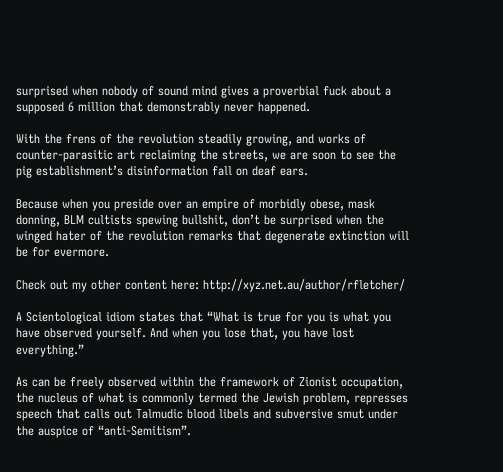surprised when nobody of sound mind gives a proverbial fuck about a supposed 6 million that demonstrably never happened.

With the frens of the revolution steadily growing, and works of counter-parasitic art reclaiming the streets, we are soon to see the pig establishment’s disinformation fall on deaf ears.

Because when you preside over an empire of morbidly obese, mask donning, BLM cultists spewing bullshit, don’t be surprised when the winged hater of the revolution remarks that degenerate extinction will be for evermore.

Check out my other content here: http://xyz.net.au/author/rfletcher/

A Scientological idiom states that “What is true for you is what you have observed yourself. And when you lose that, you have lost everything.”

As can be freely observed within the framework of Zionist occupation, the nucleus of what is commonly termed the Jewish problem, represses speech that calls out Talmudic blood libels and subversive smut under the auspice of “anti-Semitism”.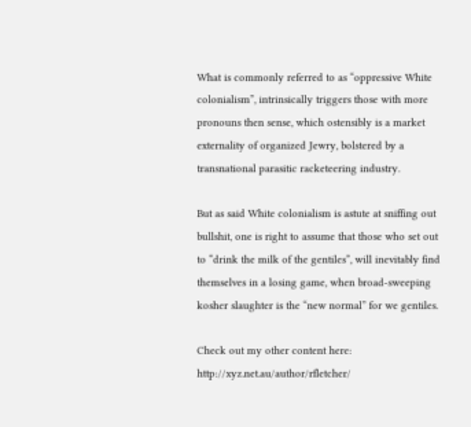What is commonly referred to as “oppressive White colonialism”, intrinsically triggers those with more pronouns then sense, which ostensibly is a market externality of organized Jewry, bolstered by a transnational parasitic racketeering industry.

But as said White colonialism is astute at sniffing out bullshit, one is right to assume that those who set out to “drink the milk of the gentiles”, will inevitably find themselves in a losing game, when broad-sweeping kosher slaughter is the “new normal” for we gentiles.

Check out my other content here: http://xyz.net.au/author/rfletcher/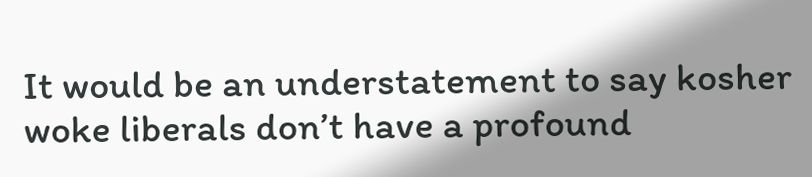It would be an understatement to say kosher woke liberals don’t have a profound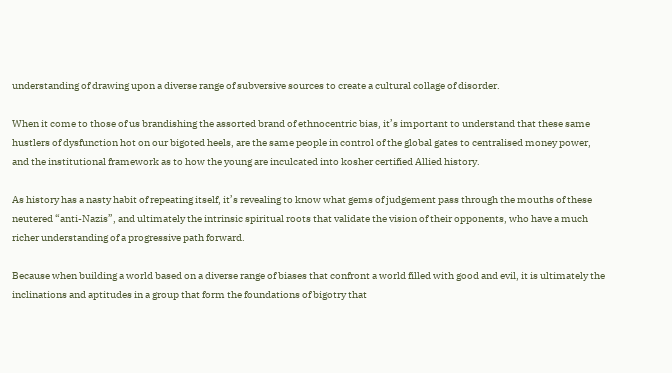understanding of drawing upon a diverse range of subversive sources to create a cultural collage of disorder.

When it come to those of us brandishing the assorted brand of ethnocentric bias, it’s important to understand that these same hustlers of dysfunction hot on our bigoted heels, are the same people in control of the global gates to centralised money power, and the institutional framework as to how the young are inculcated into kosher certified Allied history.

As history has a nasty habit of repeating itself, it’s revealing to know what gems of judgement pass through the mouths of these neutered “anti-Nazis”, and ultimately the intrinsic spiritual roots that validate the vision of their opponents, who have a much richer understanding of a progressive path forward.

Because when building a world based on a diverse range of biases that confront a world filled with good and evil, it is ultimately the inclinations and aptitudes in a group that form the foundations of bigotry that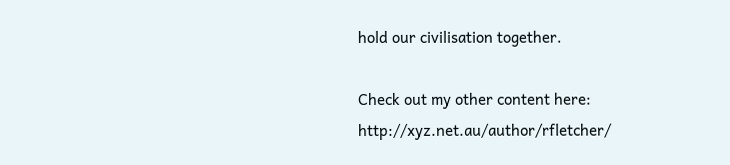hold our civilisation together.

Check out my other content here: http://xyz.net.au/author/rfletcher/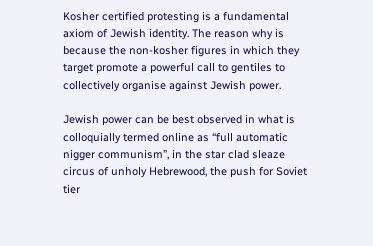Kosher certified protesting is a fundamental axiom of Jewish identity. The reason why is because the non-kosher figures in which they target promote a powerful call to gentiles to collectively organise against Jewish power.

Jewish power can be best observed in what is colloquially termed online as “full automatic nigger communism”, in the star clad sleaze circus of unholy Hebrewood, the push for Soviet tier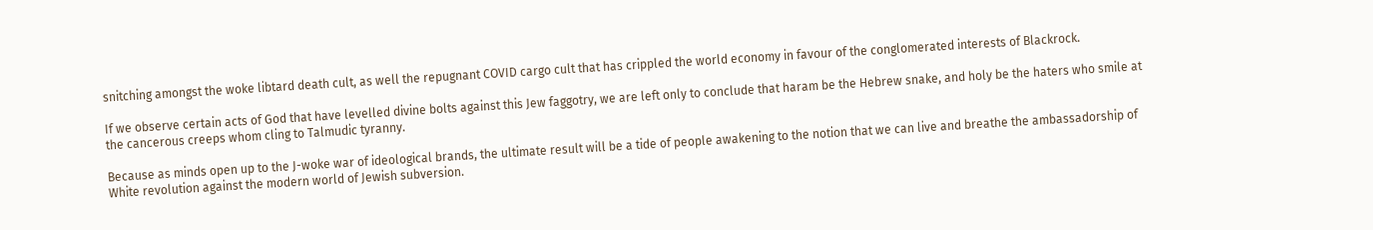snitching amongst the woke libtard death cult, as well the repugnant COVID cargo cult that has crippled the world economy in favour of the conglomerated interests of Blackrock.

If we observe certain acts of God that have levelled divine bolts against this Jew faggotry, we are left only to conclude that haram be the Hebrew snake, and holy be the haters who smile at the cancerous creeps whom cling to Talmudic tyranny.

Because as minds open up to the J-woke war of ideological brands, the ultimate result will be a tide of people awakening to the notion that we can live and breathe the ambassadorship of White revolution against the modern world of Jewish subversion.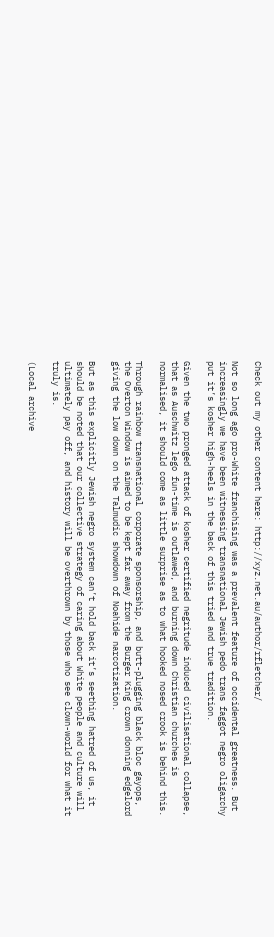Check out my other content here: http://xyz.net.au/author/rfletcher/

Not so long ago pro-White franchising was a prevalent feature of occidental greatness. But increasingly we have been witnessing transnational Jewish pedo trans faggot negro oligarchy put it’s kosher high-heels in the back of this tried and true tradition.

Given the two pronged attack of kosher certified negritude induced civilisational collapse, that as Auschwitz lego fun-time is outlawed, and burning down Christian churches is normalised, it should come as little surprise as to what hooked nosed crook is behind this.

Through rainbow transnational corporate sponsorship, and butt-plugging black bloc gayops, the Overton Window is aimed to be kept far away from the Burger King crown donning edgelord giving the low down on the Talmudic showdown of Noahide narcotization.

But as this explicitly Jewish negro system can’t hold back it’s seething hatred of us, it should be noted that our collective strategy of caring about White people and culture will ultimately pay off, and history will be overthrown by those who see clown-world for what it truly is.

(Local archive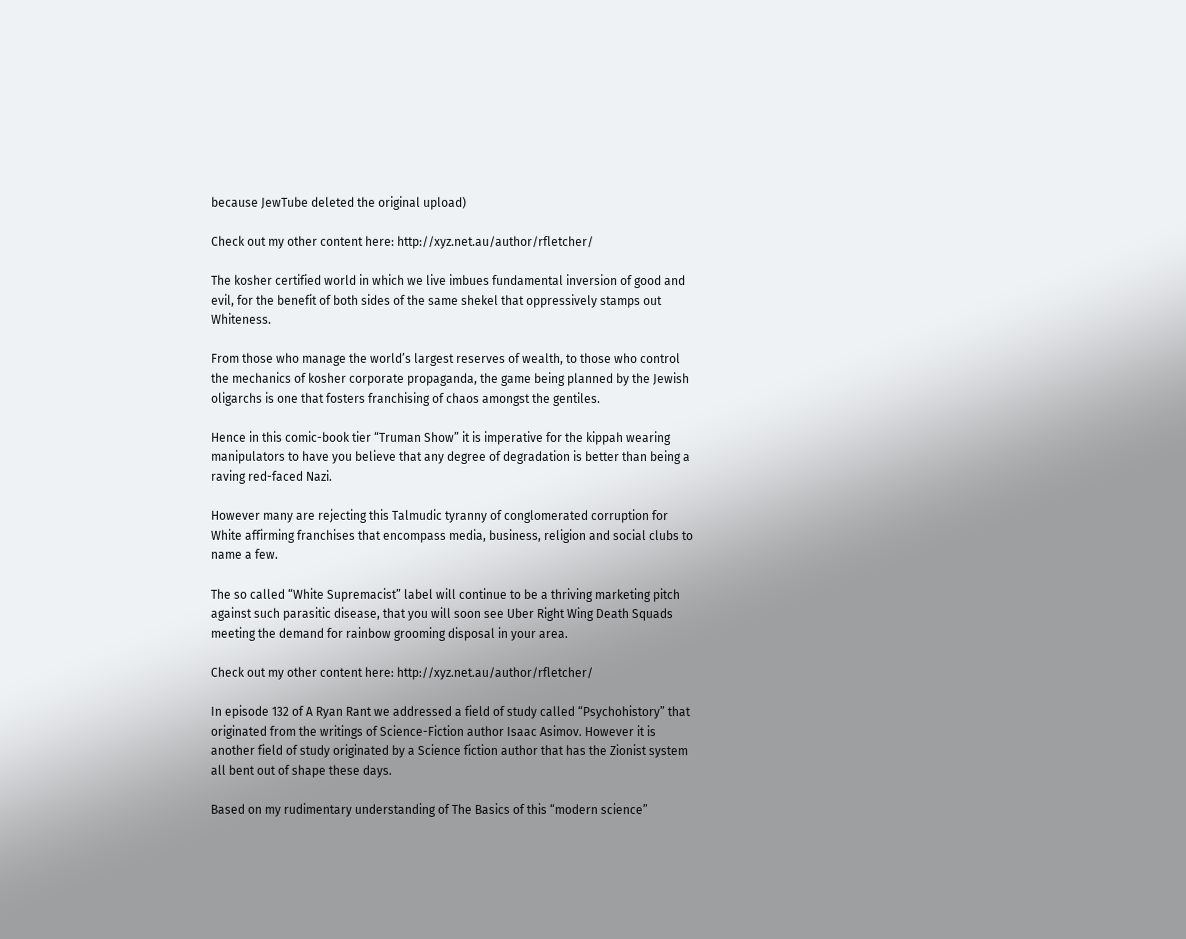because JewTube deleted the original upload)

Check out my other content here: http://xyz.net.au/author/rfletcher/

The kosher certified world in which we live imbues fundamental inversion of good and evil, for the benefit of both sides of the same shekel that oppressively stamps out Whiteness.

From those who manage the world’s largest reserves of wealth, to those who control the mechanics of kosher corporate propaganda, the game being planned by the Jewish oligarchs is one that fosters franchising of chaos amongst the gentiles.

Hence in this comic-book tier “Truman Show” it is imperative for the kippah wearing manipulators to have you believe that any degree of degradation is better than being a raving red-faced Nazi.

However many are rejecting this Talmudic tyranny of conglomerated corruption for White affirming franchises that encompass media, business, religion and social clubs to name a few.

The so called “White Supremacist” label will continue to be a thriving marketing pitch against such parasitic disease, that you will soon see Uber Right Wing Death Squads meeting the demand for rainbow grooming disposal in your area.

Check out my other content here: http://xyz.net.au/author/rfletcher/

In episode 132 of A Ryan Rant we addressed a field of study called “Psychohistory” that originated from the writings of Science-Fiction author Isaac Asimov. However it is another field of study originated by a Science fiction author that has the Zionist system all bent out of shape these days.

Based on my rudimentary understanding of The Basics of this “modern science”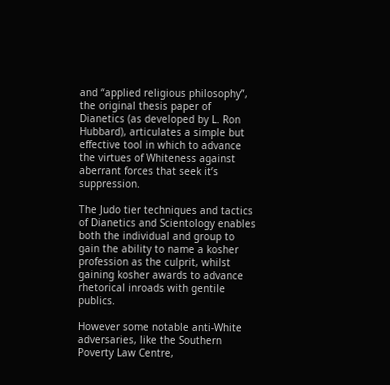and “applied religious philosophy”, the original thesis paper of Dianetics (as developed by L. Ron Hubbard), articulates a simple but effective tool in which to advance the virtues of Whiteness against aberrant forces that seek it’s suppression.

The Judo tier techniques and tactics of Dianetics and Scientology enables both the individual and group to gain the ability to name a kosher profession as the culprit, whilst gaining kosher awards to advance rhetorical inroads with gentile publics.

However some notable anti-White adversaries, like the Southern Poverty Law Centre,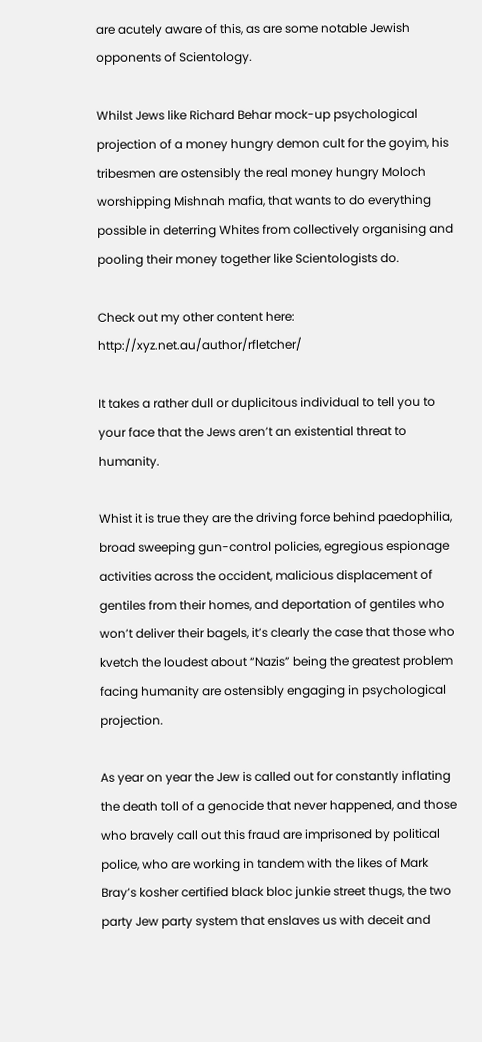are acutely aware of this, as are some notable Jewish opponents of Scientology.

Whilst Jews like Richard Behar mock-up psychological projection of a money hungry demon cult for the goyim, his tribesmen are ostensibly the real money hungry Moloch worshipping Mishnah mafia, that wants to do everything possible in deterring Whites from collectively organising and pooling their money together like Scientologists do.

Check out my other content here: http://xyz.net.au/author/rfletcher/

It takes a rather dull or duplicitous individual to tell you to your face that the Jews aren’t an existential threat to humanity.

Whist it is true they are the driving force behind paedophilia, broad sweeping gun-control policies, egregious espionage activities across the occident, malicious displacement of gentiles from their homes, and deportation of gentiles who won’t deliver their bagels, it’s clearly the case that those who kvetch the loudest about “Nazis” being the greatest problem facing humanity are ostensibly engaging in psychological projection.

As year on year the Jew is called out for constantly inflating the death toll of a genocide that never happened, and those who bravely call out this fraud are imprisoned by political police, who are working in tandem with the likes of Mark Bray’s kosher certified black bloc junkie street thugs, the two party Jew party system that enslaves us with deceit and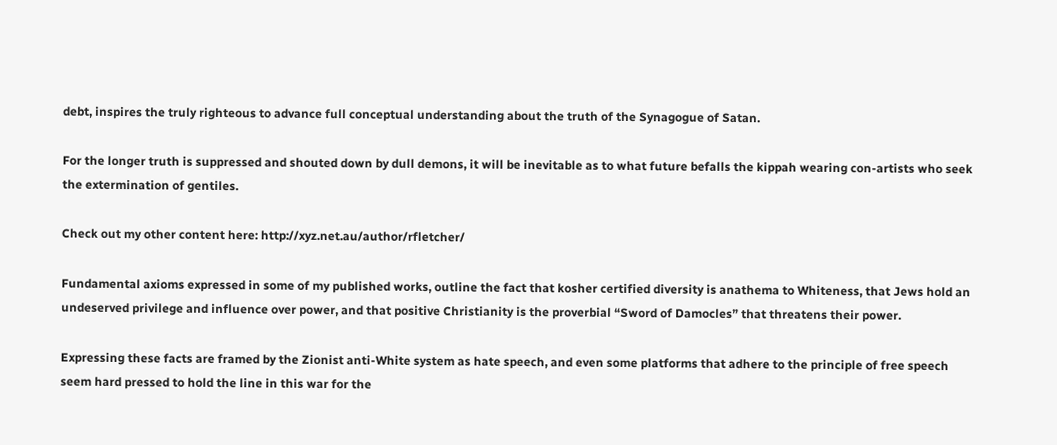debt, inspires the truly righteous to advance full conceptual understanding about the truth of the Synagogue of Satan.

For the longer truth is suppressed and shouted down by dull demons, it will be inevitable as to what future befalls the kippah wearing con-artists who seek the extermination of gentiles.

Check out my other content here: http://xyz.net.au/author/rfletcher/

Fundamental axioms expressed in some of my published works, outline the fact that kosher certified diversity is anathema to Whiteness, that Jews hold an undeserved privilege and influence over power, and that positive Christianity is the proverbial “Sword of Damocles” that threatens their power.

Expressing these facts are framed by the Zionist anti-White system as hate speech, and even some platforms that adhere to the principle of free speech seem hard pressed to hold the line in this war for the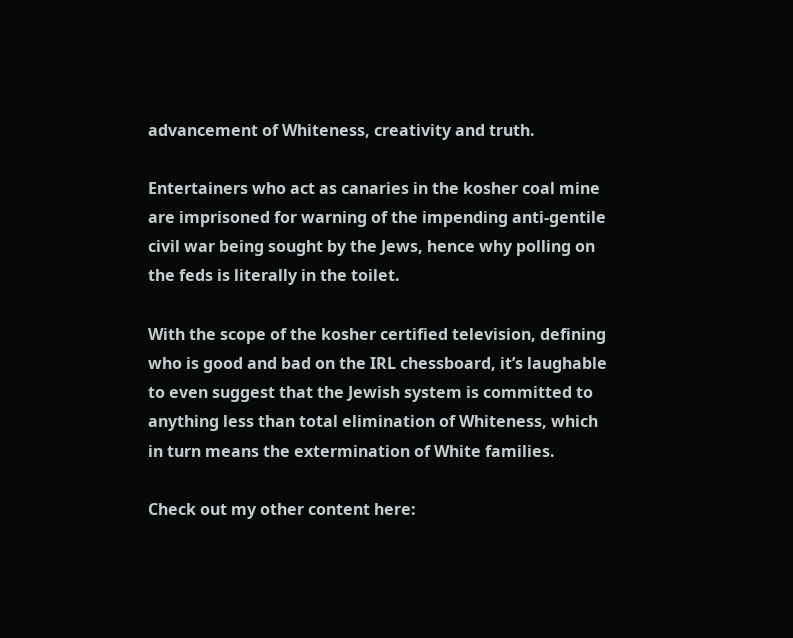advancement of Whiteness, creativity and truth.

Entertainers who act as canaries in the kosher coal mine are imprisoned for warning of the impending anti-gentile civil war being sought by the Jews, hence why polling on the feds is literally in the toilet.

With the scope of the kosher certified television, defining who is good and bad on the IRL chessboard, it’s laughable to even suggest that the Jewish system is committed to anything less than total elimination of Whiteness, which in turn means the extermination of White families.

Check out my other content here: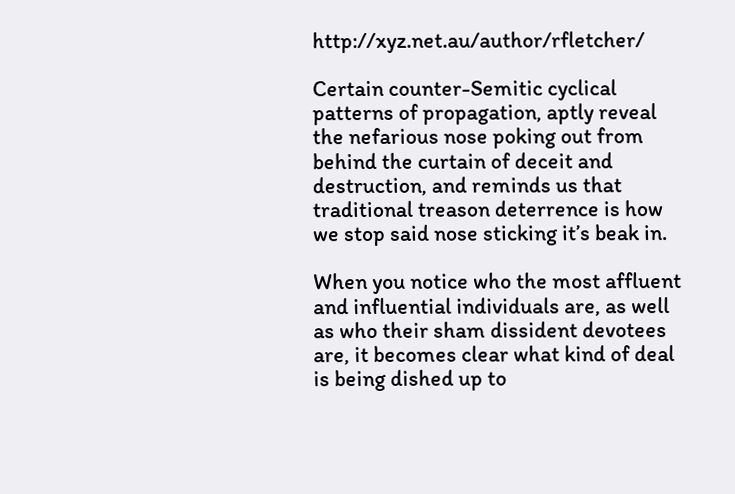http://xyz.net.au/author/rfletcher/

Certain counter-Semitic cyclical patterns of propagation, aptly reveal the nefarious nose poking out from behind the curtain of deceit and destruction, and reminds us that traditional treason deterrence is how we stop said nose sticking it’s beak in.

When you notice who the most affluent and influential individuals are, as well as who their sham dissident devotees are, it becomes clear what kind of deal is being dished up to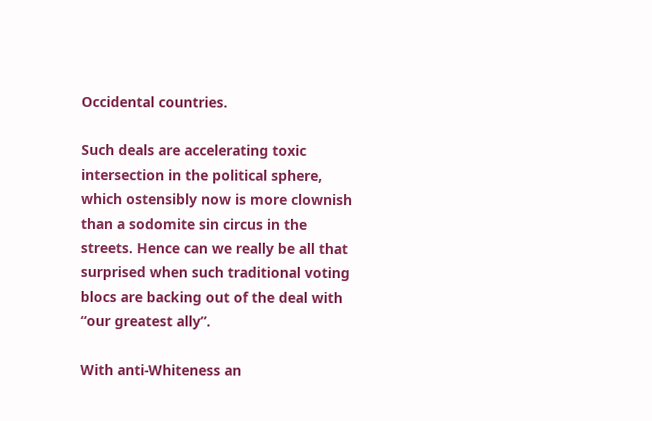Occidental countries.

Such deals are accelerating toxic intersection in the political sphere, which ostensibly now is more clownish than a sodomite sin circus in the streets. Hence can we really be all that surprised when such traditional voting blocs are backing out of the deal with “our greatest ally”.

With anti-Whiteness an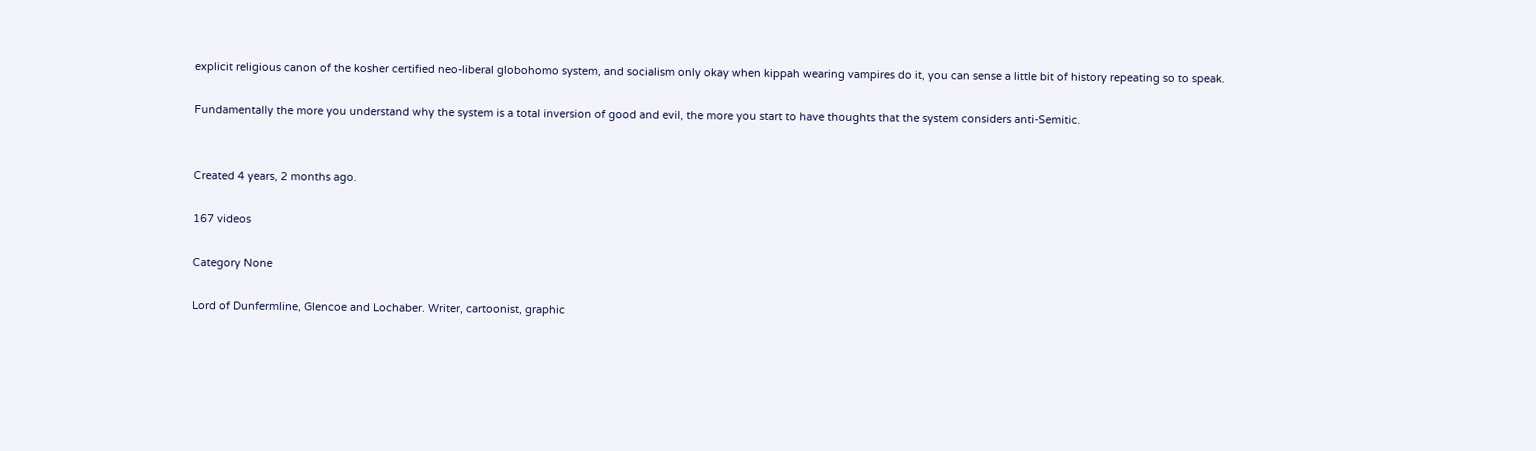explicit religious canon of the kosher certified neo-liberal globohomo system, and socialism only okay when kippah wearing vampires do it, you can sense a little bit of history repeating so to speak.

Fundamentally the more you understand why the system is a total inversion of good and evil, the more you start to have thoughts that the system considers anti-Semitic.


Created 4 years, 2 months ago.

167 videos

Category None

Lord of Dunfermline, Glencoe and Lochaber. Writer, cartoonist, graphic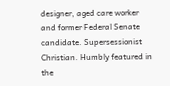designer, aged care worker and former Federal Senate candidate. Supersessionist Christian. Humbly featured in the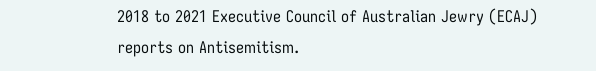2018 to 2021 Executive Council of Australian Jewry (ECAJ) reports on Antisemitism.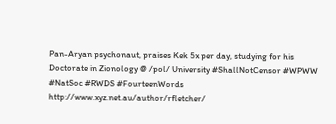Pan-Aryan psychonaut, praises Kek 5x per day, studying for his Doctorate in Zionology @ /pol/ University #ShallNotCensor #WPWW #NatSoc #RWDS #FourteenWords http://www.xyz.net.au/author/rfletcher/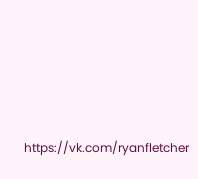https://vk.com/ryanfletcher